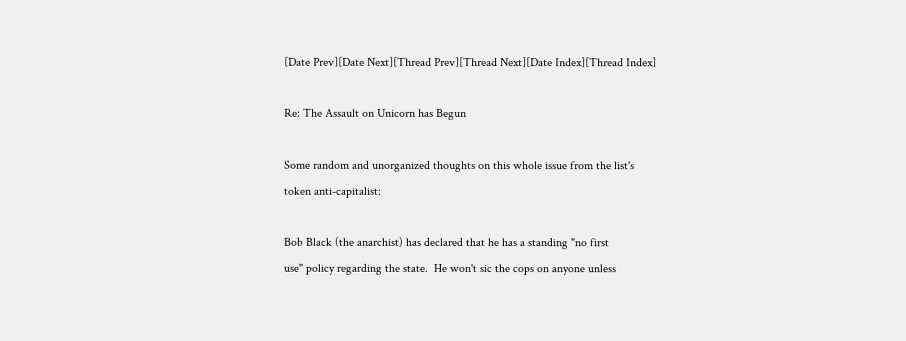[Date Prev][Date Next][Thread Prev][Thread Next][Date Index][Thread Index]

Re: The Assault on Unicorn has Begun

Some random and unorganized thoughts on this whole issue from the list's
token anti-capitalist:

Bob Black (the anarchist) has declared that he has a standing "no first
use" policy regarding the state.  He won't sic the cops on anyone unless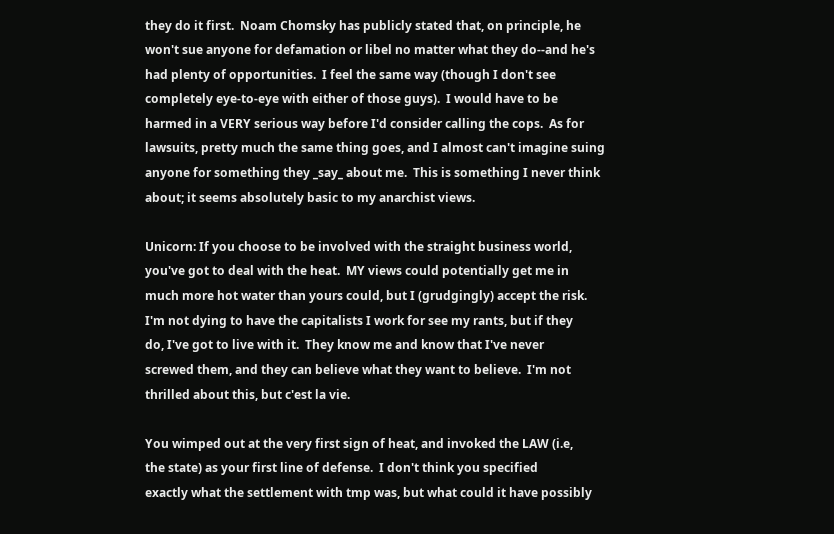they do it first.  Noam Chomsky has publicly stated that, on principle, he
won't sue anyone for defamation or libel no matter what they do--and he's
had plenty of opportunities.  I feel the same way (though I don't see
completely eye-to-eye with either of those guys).  I would have to be
harmed in a VERY serious way before I'd consider calling the cops.  As for
lawsuits, pretty much the same thing goes, and I almost can't imagine suing
anyone for something they _say_ about me.  This is something I never think
about; it seems absolutely basic to my anarchist views.

Unicorn: If you choose to be involved with the straight business world,
you've got to deal with the heat.  MY views could potentially get me in
much more hot water than yours could, but I (grudgingly) accept the risk.
I'm not dying to have the capitalists I work for see my rants, but if they
do, I've got to live with it.  They know me and know that I've never
screwed them, and they can believe what they want to believe.  I'm not
thrilled about this, but c'est la vie.

You wimped out at the very first sign of heat, and invoked the LAW (i.e,
the state) as your first line of defense.  I don't think you specified
exactly what the settlement with tmp was, but what could it have possibly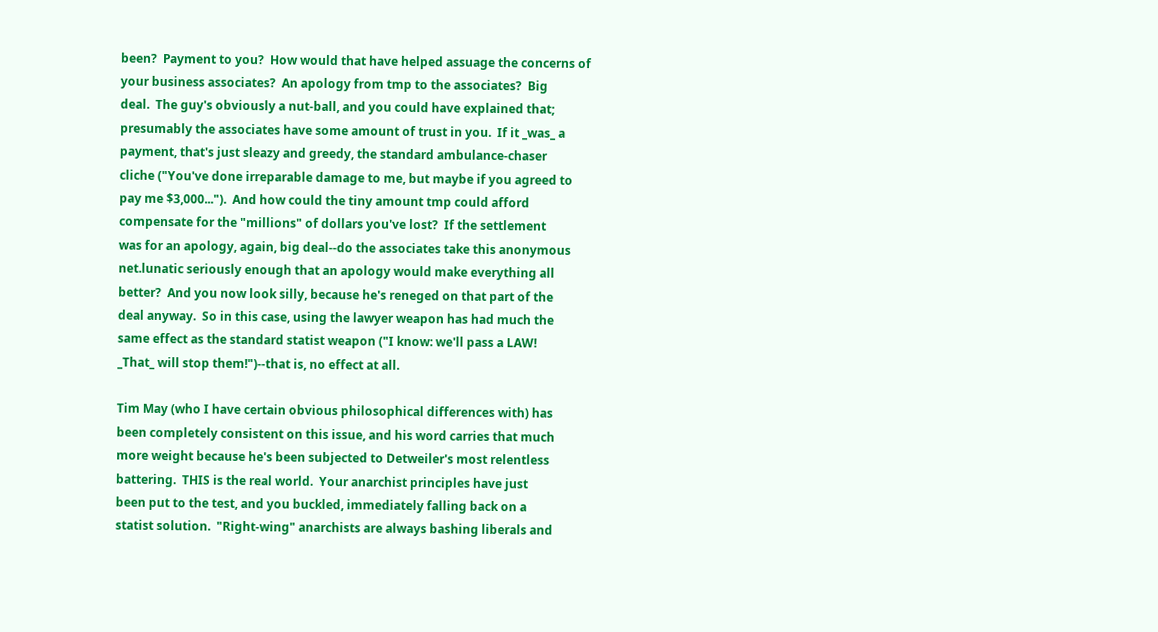been?  Payment to you?  How would that have helped assuage the concerns of
your business associates?  An apology from tmp to the associates?  Big
deal.  The guy's obviously a nut-ball, and you could have explained that;
presumably the associates have some amount of trust in you.  If it _was_ a
payment, that's just sleazy and greedy, the standard ambulance-chaser
cliche ("You've done irreparable damage to me, but maybe if you agreed to
pay me $3,000...").  And how could the tiny amount tmp could afford
compensate for the "millions" of dollars you've lost?  If the settlement
was for an apology, again, big deal--do the associates take this anonymous
net.lunatic seriously enough that an apology would make everything all
better?  And you now look silly, because he's reneged on that part of the
deal anyway.  So in this case, using the lawyer weapon has had much the
same effect as the standard statist weapon ("I know: we'll pass a LAW!
_That_ will stop them!")--that is, no effect at all.

Tim May (who I have certain obvious philosophical differences with) has
been completely consistent on this issue, and his word carries that much
more weight because he's been subjected to Detweiler's most relentless
battering.  THIS is the real world.  Your anarchist principles have just
been put to the test, and you buckled, immediately falling back on a
statist solution.  "Right-wing" anarchists are always bashing liberals and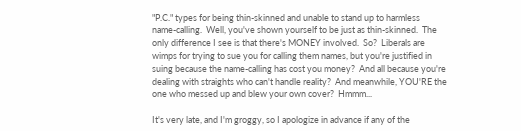"P.C." types for being thin-skinned and unable to stand up to harmless
name-calling.  Well, you've shown yourself to be just as thin-skinned.  The
only difference I see is that there's MONEY involved.  So?  Liberals are
wimps for trying to sue you for calling them names, but you're justified in
suing because the name-calling has cost you money?  And all because you're
dealing with straights who can't handle reality?  And meanwhile, YOU'RE the
one who messed up and blew your own cover?  Hmmm...

It's very late, and I'm groggy, so I apologize in advance if any of the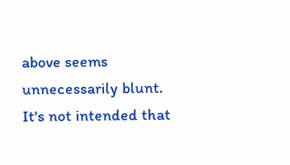above seems unnecessarily blunt.  It's not intended that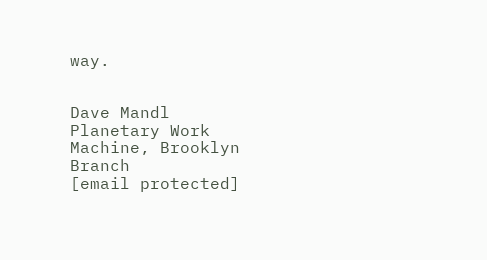way.


Dave Mandl
Planetary Work Machine, Brooklyn Branch
[email protected]